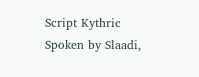Script Kythric
Spoken by Slaadi,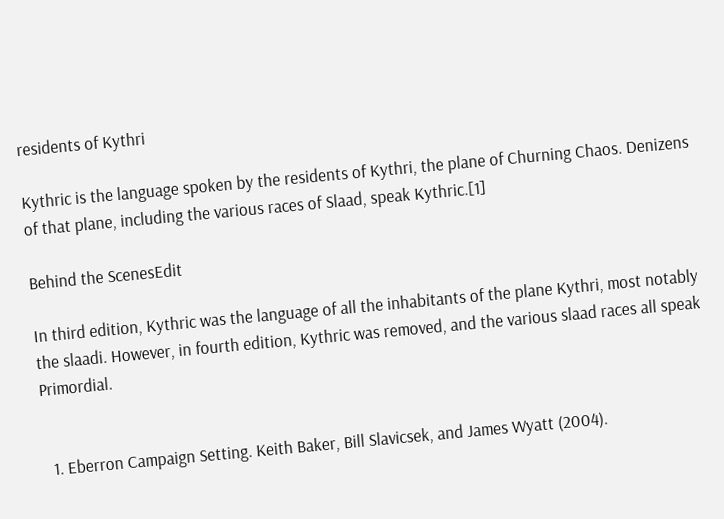residents of Kythri

Kythric is the language spoken by the residents of Kythri, the plane of Churning Chaos. Denizens of that plane, including the various races of Slaad, speak Kythric.[1]

Behind the ScenesEdit

In third edition, Kythric was the language of all the inhabitants of the plane Kythri, most notably the slaadi. However, in fourth edition, Kythric was removed, and the various slaad races all speak Primordial.


  1. Eberron Campaign Setting. Keith Baker, Bill Slavicsek, and James Wyatt (2004).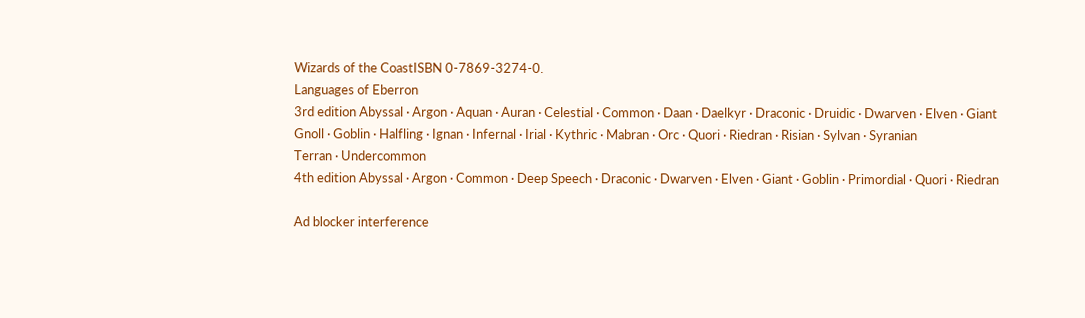Wizards of the CoastISBN 0-7869-3274-0.
Languages of Eberron
3rd edition Abyssal · Argon · Aquan · Auran · Celestial · Common · Daan · Daelkyr · Draconic · Druidic · Dwarven · Elven · Giant
Gnoll · Goblin · Halfling · Ignan · Infernal · Irial · Kythric · Mabran · Orc · Quori · Riedran · Risian · Sylvan · Syranian
Terran · Undercommon
4th edition Abyssal · Argon · Common · Deep Speech · Draconic · Dwarven · Elven · Giant · Goblin · Primordial · Quori · Riedran

Ad blocker interference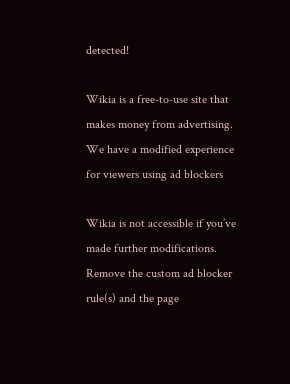detected!

Wikia is a free-to-use site that makes money from advertising. We have a modified experience for viewers using ad blockers

Wikia is not accessible if you’ve made further modifications. Remove the custom ad blocker rule(s) and the page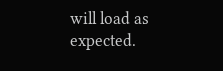will load as expected.